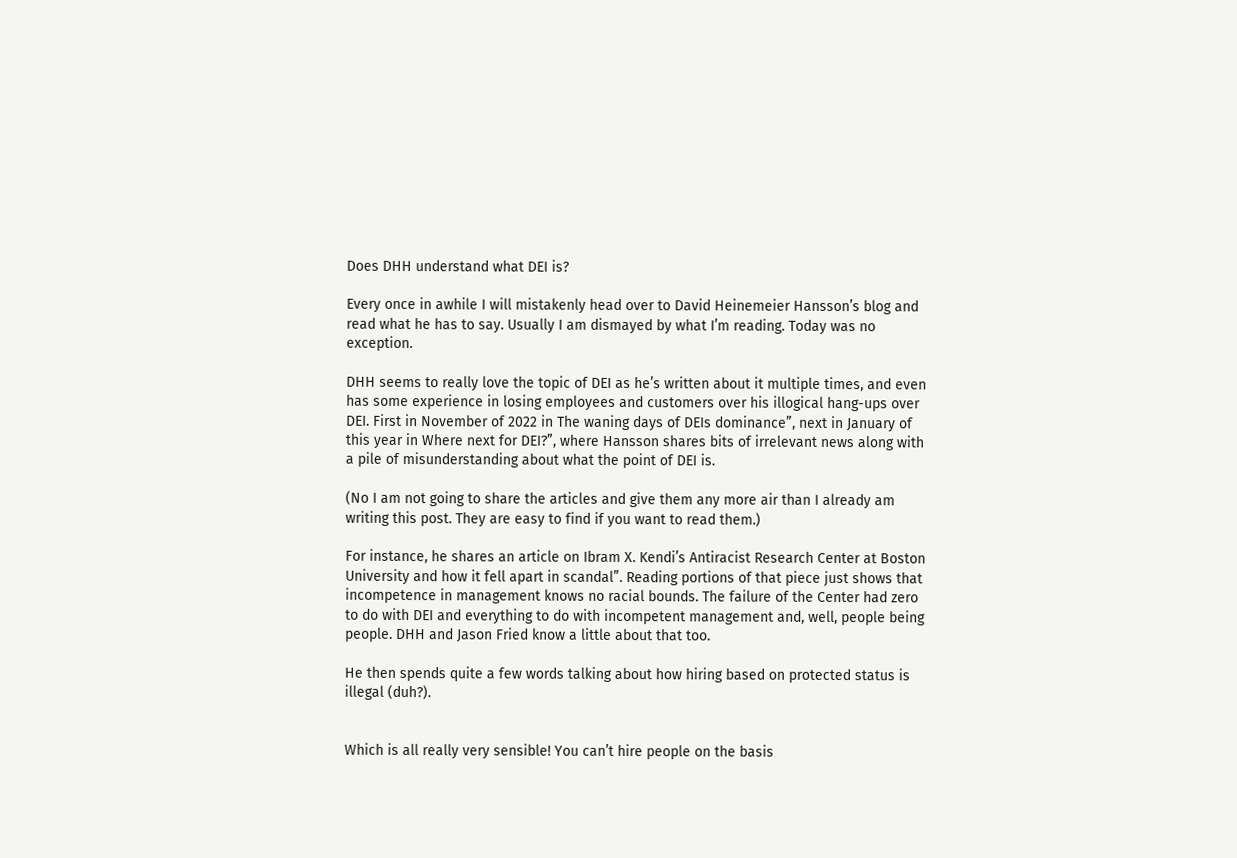Does DHH understand what DEI is?

Every once in awhile I will mistakenly head over to David Heinemeier Hansson’s blog and read what he has to say. Usually I am dismayed by what I’m reading. Today was no exception.

DHH seems to really love the topic of DEI as he’s written about it multiple times, and even has some experience in losing employees and customers over his illogical hang-ups over DEI. First in November of 2022 in The waning days of DEIs dominance”, next in January of this year in Where next for DEI?”, where Hansson shares bits of irrelevant news along with a pile of misunderstanding about what the point of DEI is.

(No I am not going to share the articles and give them any more air than I already am writing this post. They are easy to find if you want to read them.)

For instance, he shares an article on Ibram X. Kendi’s Antiracist Research Center at Boston University and how it fell apart in scandal”. Reading portions of that piece just shows that incompetence in management knows no racial bounds. The failure of the Center had zero to do with DEI and everything to do with incompetent management and, well, people being people. DHH and Jason Fried know a little about that too.

He then spends quite a few words talking about how hiring based on protected status is illegal (duh?).


Which is all really very sensible! You can’t hire people on the basis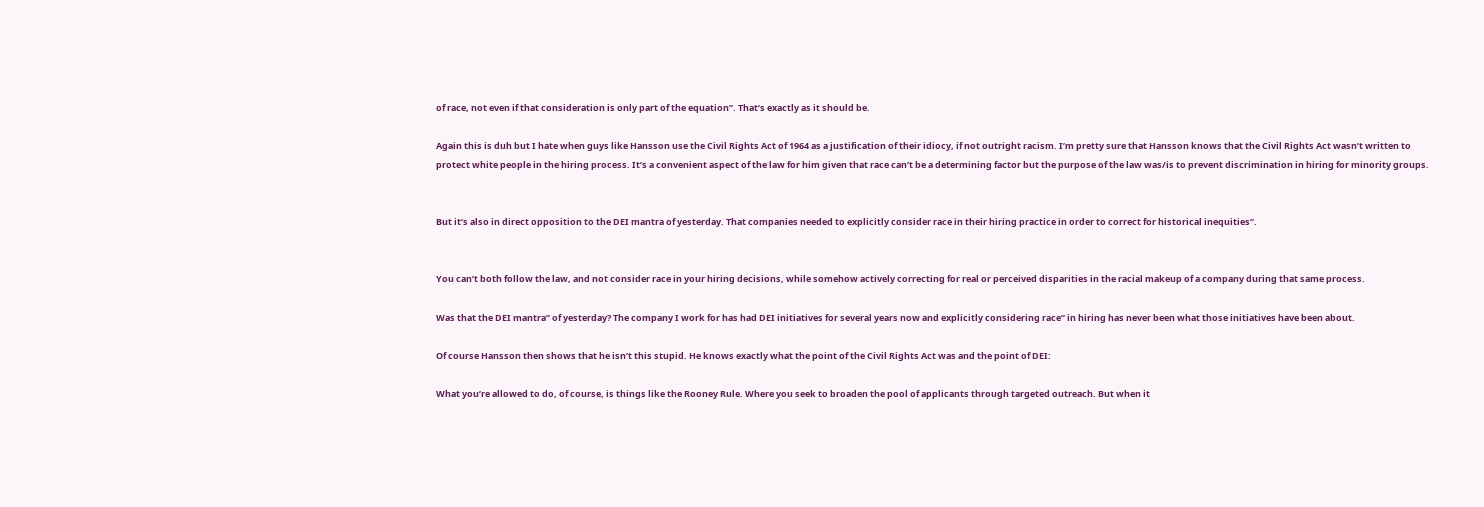of race, not even if that consideration is only part of the equation”. That’s exactly as it should be.

Again this is duh but I hate when guys like Hansson use the Civil Rights Act of 1964 as a justification of their idiocy, if not outright racism. I’m pretty sure that Hansson knows that the Civil Rights Act wasn’t written to protect white people in the hiring process. It’s a convenient aspect of the law for him given that race can’t be a determining factor but the purpose of the law was/is to prevent discrimination in hiring for minority groups.


But it’s also in direct opposition to the DEI mantra of yesterday. That companies needed to explicitly consider race in their hiring practice in order to correct for historical inequities”.


You can’t both follow the law, and not consider race in your hiring decisions, while somehow actively correcting for real or perceived disparities in the racial makeup of a company during that same process.

Was that the DEI mantra” of yesterday? The company I work for has had DEI initiatives for several years now and explicitly considering race” in hiring has never been what those initiatives have been about.

Of course Hansson then shows that he isn’t this stupid. He knows exactly what the point of the Civil Rights Act was and the point of DEI:

What you’re allowed to do, of course, is things like the Rooney Rule. Where you seek to broaden the pool of applicants through targeted outreach. But when it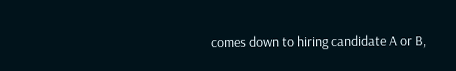comes down to hiring candidate A or B,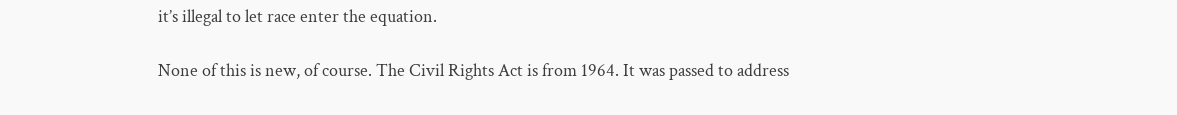it’s illegal to let race enter the equation.

None of this is new, of course. The Civil Rights Act is from 1964. It was passed to address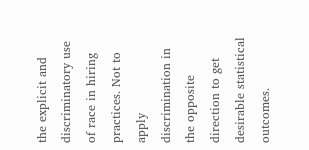the explicit and discriminatory use of race in hiring practices. Not to apply discrimination in the opposite direction to get desirable statistical outcomes.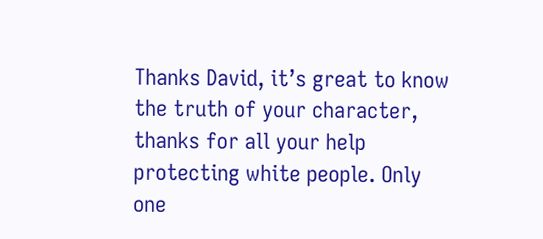Thanks David, it’s great to know the truth of your character, thanks for all your help protecting white people. Only one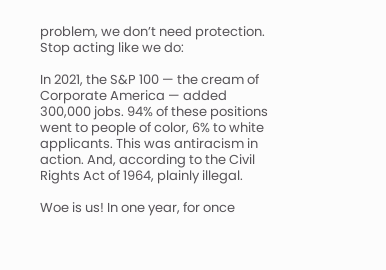problem, we don’t need protection. Stop acting like we do:

In 2021, the S&P 100 — the cream of Corporate America — added 300,000 jobs. 94% of these positions went to people of color, 6% to white applicants. This was antiracism in action. And, according to the Civil Rights Act of 1964, plainly illegal.

Woe is us! In one year, for once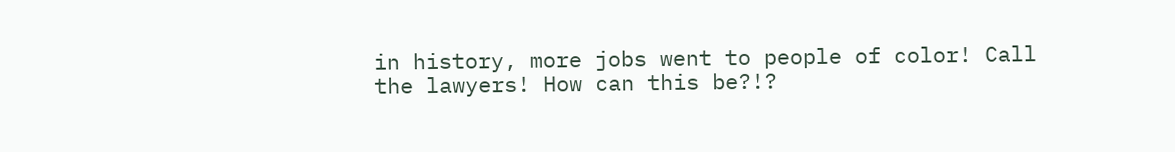in history, more jobs went to people of color! Call the lawyers! How can this be?!?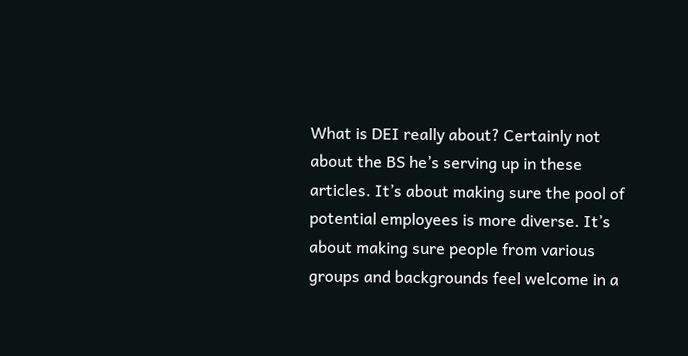What is DEI really about? Certainly not about the BS he’s serving up in these articles. It’s about making sure the pool of potential employees is more diverse. It’s about making sure people from various groups and backgrounds feel welcome in a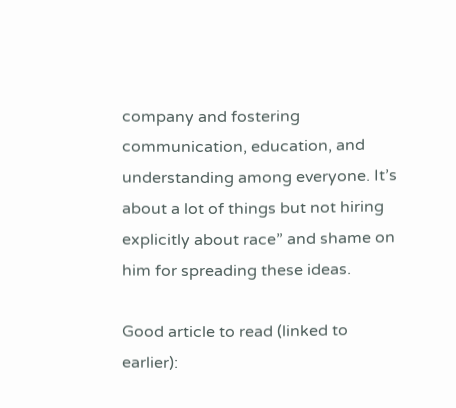company and fostering communication, education, and understanding among everyone. It’s about a lot of things but not hiring explicitly about race” and shame on him for spreading these ideas.

Good article to read (linked to earlier):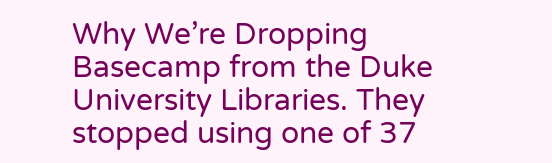Why We’re Dropping Basecamp from the Duke University Libraries. They stopped using one of 37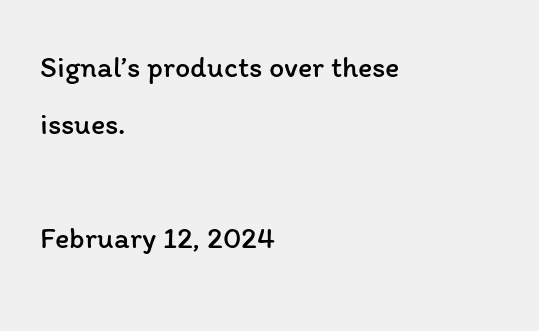Signal’s products over these issues.

February 12, 2024